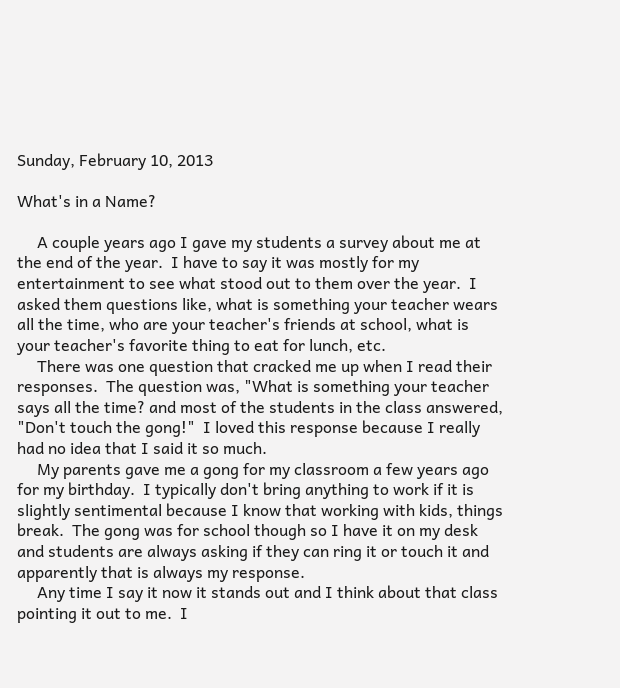Sunday, February 10, 2013

What's in a Name?

     A couple years ago I gave my students a survey about me at the end of the year.  I have to say it was mostly for my entertainment to see what stood out to them over the year.  I asked them questions like, what is something your teacher wears all the time, who are your teacher's friends at school, what is your teacher's favorite thing to eat for lunch, etc.
     There was one question that cracked me up when I read their responses.  The question was, "What is something your teacher says all the time? and most of the students in the class answered, "Don't touch the gong!"  I loved this response because I really had no idea that I said it so much.
     My parents gave me a gong for my classroom a few years ago for my birthday.  I typically don't bring anything to work if it is slightly sentimental because I know that working with kids, things break.  The gong was for school though so I have it on my desk and students are always asking if they can ring it or touch it and apparently that is always my response.
     Any time I say it now it stands out and I think about that class pointing it out to me.  I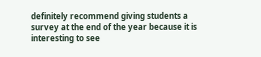definitely recommend giving students a survey at the end of the year because it is interesting to see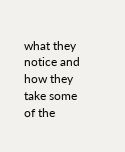what they notice and how they take some of the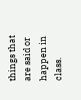things that are said or happen in class.